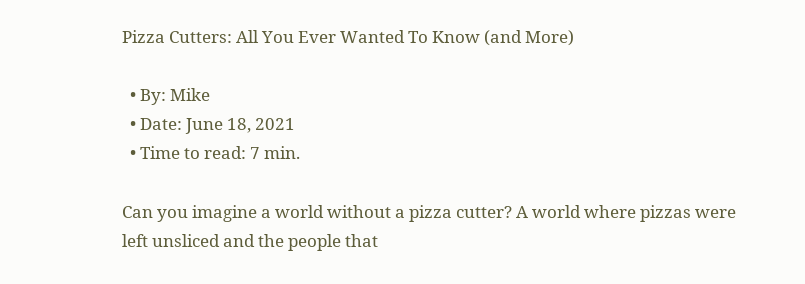Pizza Cutters: All You Ever Wanted To Know (and More)

  • By: Mike
  • Date: June 18, 2021
  • Time to read: 7 min.

Can you imagine a world without a pizza cutter? A world where pizzas were left unsliced and the people that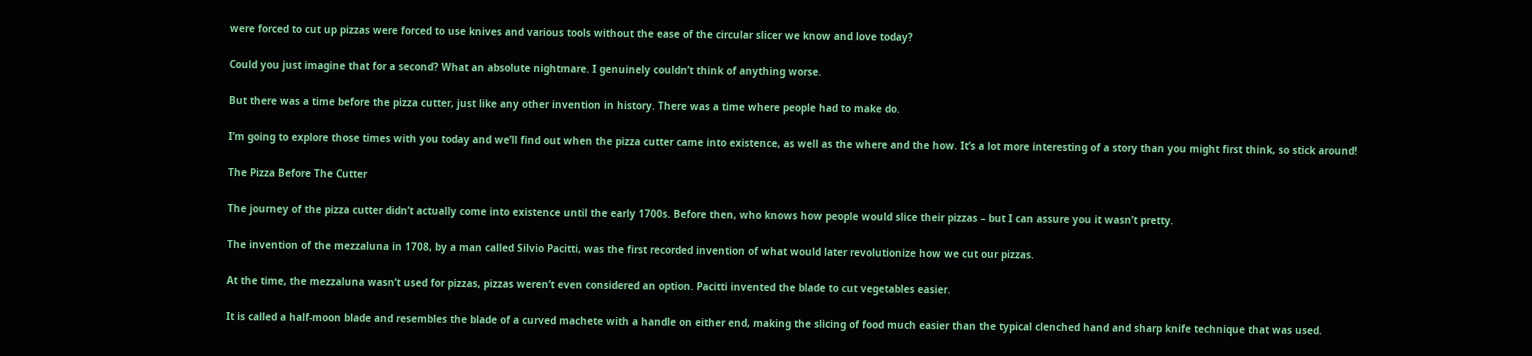were forced to cut up pizzas were forced to use knives and various tools without the ease of the circular slicer we know and love today?

Could you just imagine that for a second? What an absolute nightmare. I genuinely couldn’t think of anything worse.

But there was a time before the pizza cutter, just like any other invention in history. There was a time where people had to make do.

I’m going to explore those times with you today and we’ll find out when the pizza cutter came into existence, as well as the where and the how. It’s a lot more interesting of a story than you might first think, so stick around!

The Pizza Before The Cutter

The journey of the pizza cutter didn’t actually come into existence until the early 1700s. Before then, who knows how people would slice their pizzas – but I can assure you it wasn’t pretty.

The invention of the mezzaluna in 1708, by a man called Silvio Pacitti, was the first recorded invention of what would later revolutionize how we cut our pizzas.

At the time, the mezzaluna wasn’t used for pizzas, pizzas weren’t even considered an option. Pacitti invented the blade to cut vegetables easier.

It is called a half-moon blade and resembles the blade of a curved machete with a handle on either end, making the slicing of food much easier than the typical clenched hand and sharp knife technique that was used.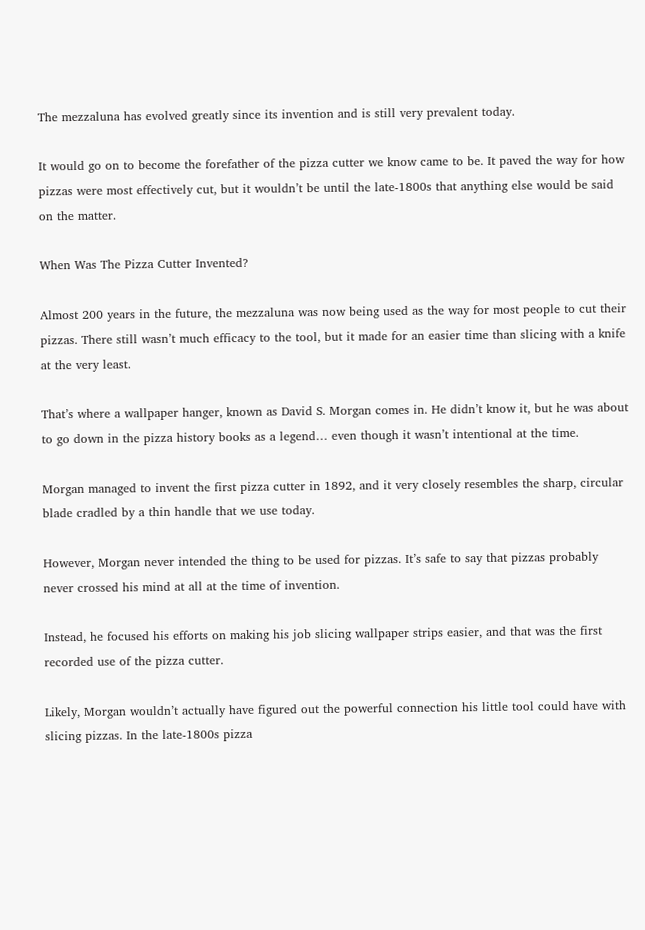The mezzaluna has evolved greatly since its invention and is still very prevalent today.

It would go on to become the forefather of the pizza cutter we know came to be. It paved the way for how pizzas were most effectively cut, but it wouldn’t be until the late-1800s that anything else would be said on the matter.

When Was The Pizza Cutter Invented?

Almost 200 years in the future, the mezzaluna was now being used as the way for most people to cut their pizzas. There still wasn’t much efficacy to the tool, but it made for an easier time than slicing with a knife at the very least.

That’s where a wallpaper hanger, known as David S. Morgan comes in. He didn’t know it, but he was about to go down in the pizza history books as a legend… even though it wasn’t intentional at the time.

Morgan managed to invent the first pizza cutter in 1892, and it very closely resembles the sharp, circular blade cradled by a thin handle that we use today.

However, Morgan never intended the thing to be used for pizzas. It’s safe to say that pizzas probably never crossed his mind at all at the time of invention.

Instead, he focused his efforts on making his job slicing wallpaper strips easier, and that was the first recorded use of the pizza cutter.

Likely, Morgan wouldn’t actually have figured out the powerful connection his little tool could have with slicing pizzas. In the late-1800s pizza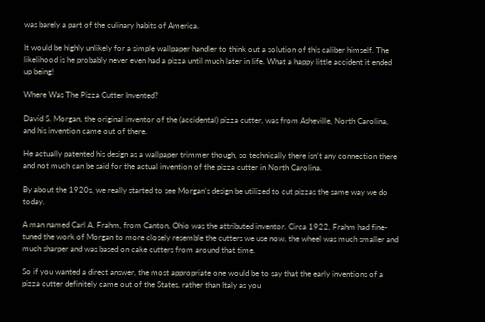was barely a part of the culinary habits of America.

It would be highly unlikely for a simple wallpaper handler to think out a solution of this caliber himself. The likelihood is he probably never even had a pizza until much later in life. What a happy little accident it ended up being!

Where Was The Pizza Cutter Invented?

David S. Morgan, the original inventor of the (accidental) pizza cutter, was from Asheville, North Carolina, and his invention came out of there.

He actually patented his design as a wallpaper trimmer though, so technically there isn’t any connection there and not much can be said for the actual invention of the pizza cutter in North Carolina.

By about the 1920s, we really started to see Morgan’s design be utilized to cut pizzas the same way we do today.

A man named Carl A. Frahm, from Canton, Ohio was the attributed inventor. Circa 1922, Frahm had fine-tuned the work of Morgan to more closely resemble the cutters we use now, the wheel was much smaller and much sharper and was based on cake cutters from around that time.

So if you wanted a direct answer, the most appropriate one would be to say that the early inventions of a pizza cutter definitely came out of the States, rather than Italy as you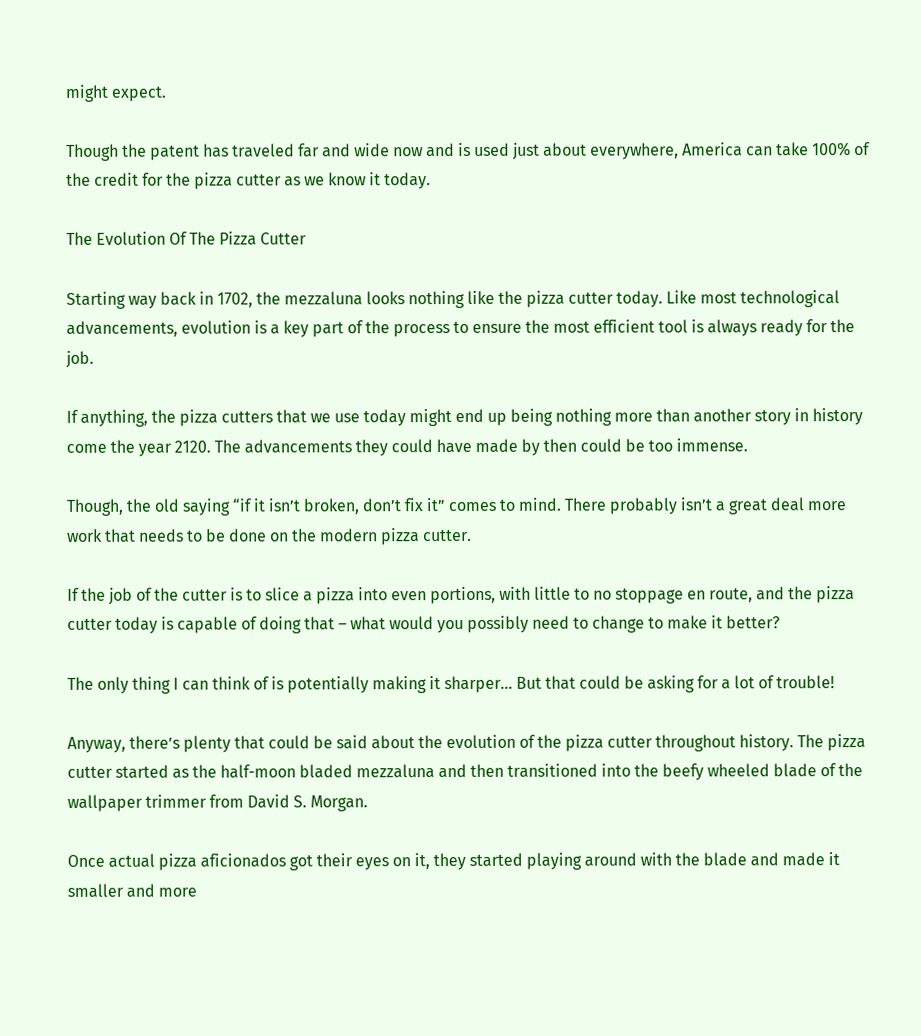might expect.

Though the patent has traveled far and wide now and is used just about everywhere, America can take 100% of the credit for the pizza cutter as we know it today.

The Evolution Of The Pizza Cutter

Starting way back in 1702, the mezzaluna looks nothing like the pizza cutter today. Like most technological advancements, evolution is a key part of the process to ensure the most efficient tool is always ready for the job.

If anything, the pizza cutters that we use today might end up being nothing more than another story in history come the year 2120. The advancements they could have made by then could be too immense.

Though, the old saying “if it isn’t broken, don’t fix it” comes to mind. There probably isn’t a great deal more work that needs to be done on the modern pizza cutter.

If the job of the cutter is to slice a pizza into even portions, with little to no stoppage en route, and the pizza cutter today is capable of doing that – what would you possibly need to change to make it better?

The only thing I can think of is potentially making it sharper… But that could be asking for a lot of trouble!

Anyway, there’s plenty that could be said about the evolution of the pizza cutter throughout history. The pizza cutter started as the half-moon bladed mezzaluna and then transitioned into the beefy wheeled blade of the wallpaper trimmer from David S. Morgan.

Once actual pizza aficionados got their eyes on it, they started playing around with the blade and made it smaller and more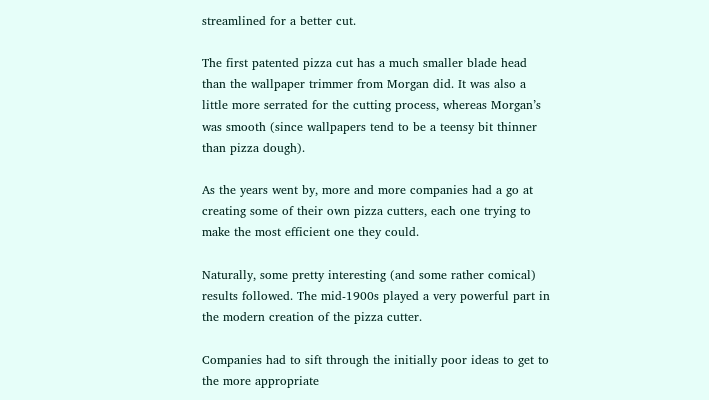streamlined for a better cut.

The first patented pizza cut has a much smaller blade head than the wallpaper trimmer from Morgan did. It was also a little more serrated for the cutting process, whereas Morgan’s was smooth (since wallpapers tend to be a teensy bit thinner than pizza dough).

As the years went by, more and more companies had a go at creating some of their own pizza cutters, each one trying to make the most efficient one they could.

Naturally, some pretty interesting (and some rather comical) results followed. The mid-1900s played a very powerful part in the modern creation of the pizza cutter.

Companies had to sift through the initially poor ideas to get to the more appropriate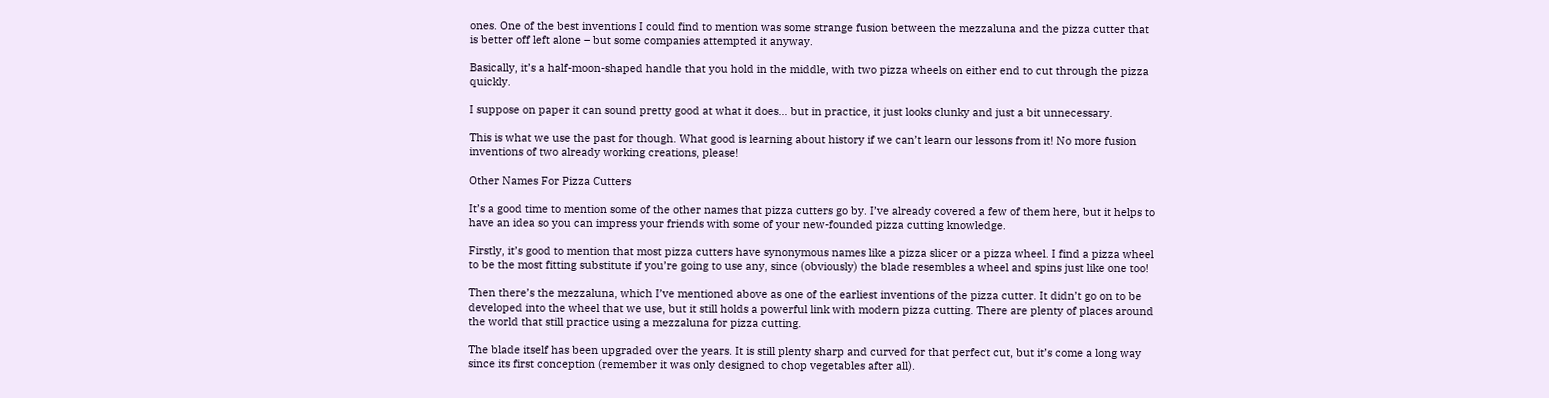ones. One of the best inventions I could find to mention was some strange fusion between the mezzaluna and the pizza cutter that is better off left alone – but some companies attempted it anyway.

Basically, it’s a half-moon-shaped handle that you hold in the middle, with two pizza wheels on either end to cut through the pizza quickly.

I suppose on paper it can sound pretty good at what it does… but in practice, it just looks clunky and just a bit unnecessary.

This is what we use the past for though. What good is learning about history if we can’t learn our lessons from it! No more fusion inventions of two already working creations, please!

Other Names For Pizza Cutters

It’s a good time to mention some of the other names that pizza cutters go by. I’ve already covered a few of them here, but it helps to have an idea so you can impress your friends with some of your new-founded pizza cutting knowledge.

Firstly, it’s good to mention that most pizza cutters have synonymous names like a pizza slicer or a pizza wheel. I find a pizza wheel to be the most fitting substitute if you’re going to use any, since (obviously) the blade resembles a wheel and spins just like one too!

Then there’s the mezzaluna, which I’ve mentioned above as one of the earliest inventions of the pizza cutter. It didn’t go on to be developed into the wheel that we use, but it still holds a powerful link with modern pizza cutting. There are plenty of places around the world that still practice using a mezzaluna for pizza cutting.

The blade itself has been upgraded over the years. It is still plenty sharp and curved for that perfect cut, but it’s come a long way since its first conception (remember it was only designed to chop vegetables after all).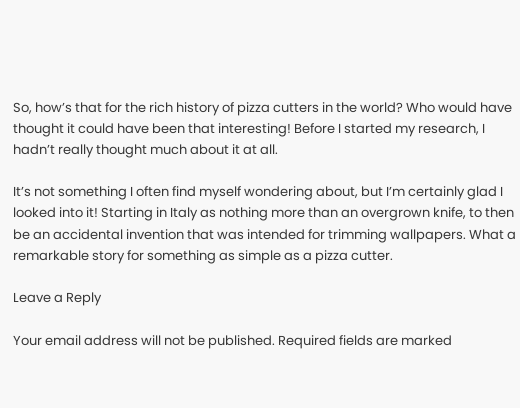So, how’s that for the rich history of pizza cutters in the world? Who would have thought it could have been that interesting! Before I started my research, I hadn’t really thought much about it at all.

It’s not something I often find myself wondering about, but I’m certainly glad I looked into it! Starting in Italy as nothing more than an overgrown knife, to then be an accidental invention that was intended for trimming wallpapers. What a remarkable story for something as simple as a pizza cutter.

Leave a Reply

Your email address will not be published. Required fields are marked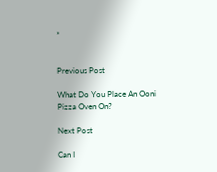*


Previous Post

What Do You Place An Ooni Pizza Oven On?

Next Post

Can I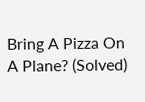Bring A Pizza On A Plane? (Solved)